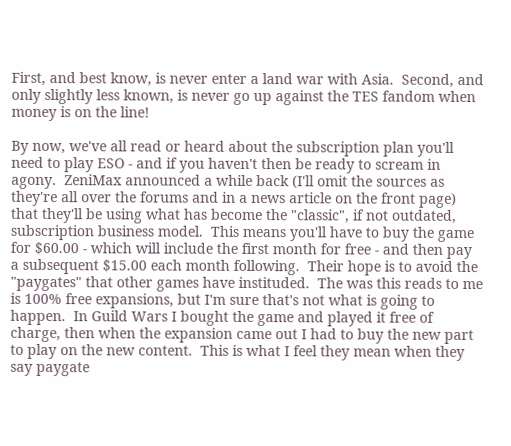First, and best know, is never enter a land war with Asia.  Second, and only slightly less known, is never go up against the TES fandom when money is on the line!

By now, we've all read or heard about the subscription plan you'll need to play ESO - and if you haven't then be ready to scream in agony.  ZeniMax announced a while back (I'll omit the sources as they're all over the forums and in a news article on the front page) that they'll be using what has become the "classic", if not outdated, subscription business model.  This means you'll have to buy the game for $60.00 - which will include the first month for free - and then pay a subsequent $15.00 each month following.  Their hope is to avoid the "paygates" that other games have instituded.  The was this reads to me is 100% free expansions, but I'm sure that's not what is going to happen.  In Guild Wars I bought the game and played it free of charge, then when the expansion came out I had to buy the new part to play on the new content.  This is what I feel they mean when they say paygate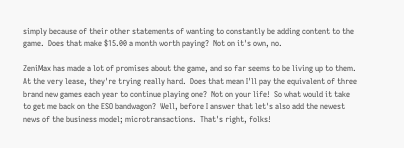simply because of their other statements of wanting to constantly be adding content to the game.  Does that make $15.00 a month worth paying?  Not on it's own, no.

ZeniMax has made a lot of promises about the game, and so far seems to be living up to them.  At the very lease, they're trying really hard.  Does that mean I'll pay the equivalent of three brand new games each year to continue playing one?  Not on your life!  So what would it take to get me back on the ESO bandwagon?  Well, before I answer that let's also add the newest news of the business model; microtransactions.  That's right, folks!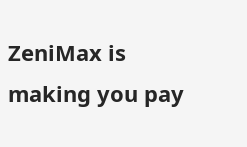ZeniMax is making you pay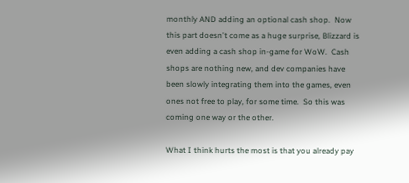monthly AND adding an optional cash shop.  Now this part doesn't come as a huge surprise, Blizzard is even adding a cash shop in-game for WoW.  Cash shops are nothing new, and dev companies have been slowly integrating them into the games, even ones not free to play, for some time.  So this was coming one way or the other.

What I think hurts the most is that you already pay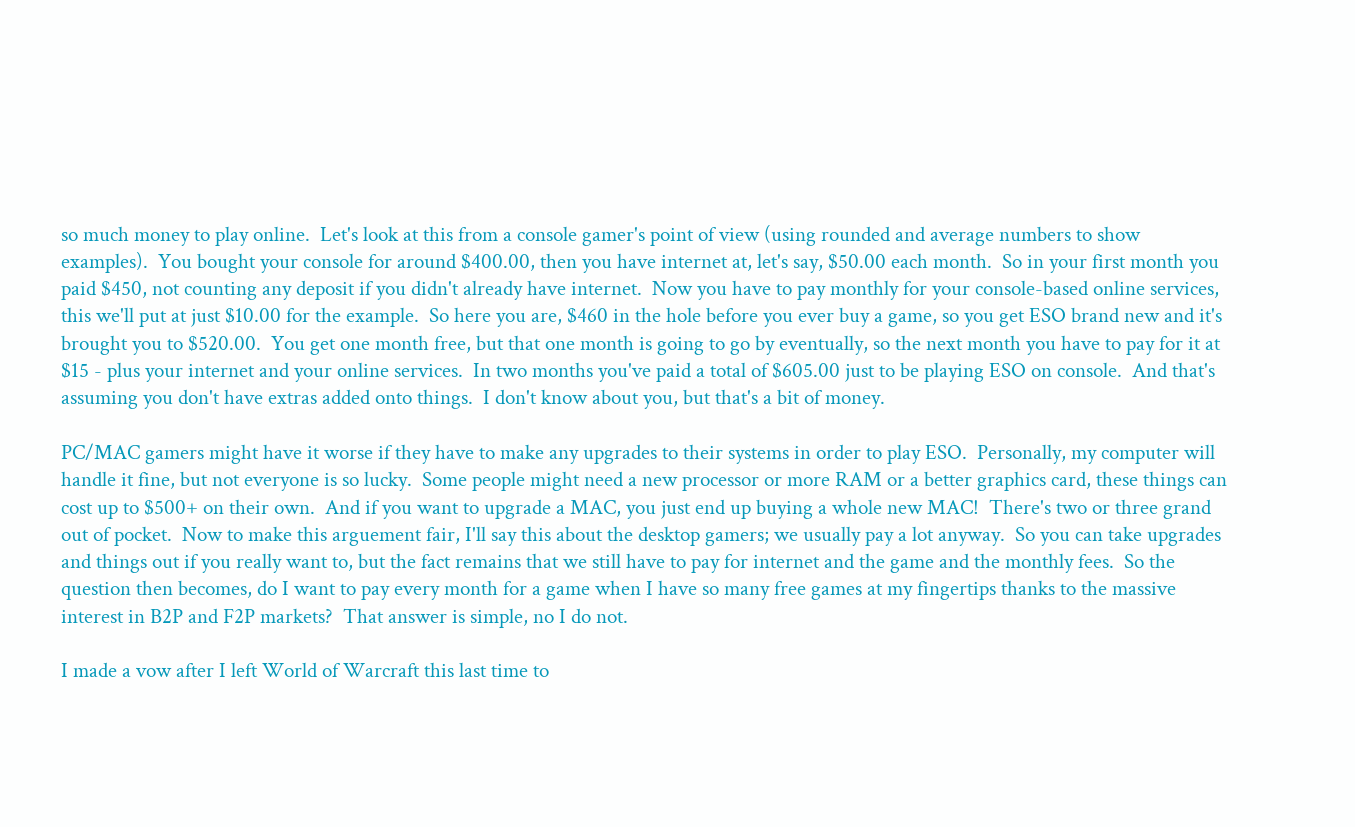so much money to play online.  Let's look at this from a console gamer's point of view (using rounded and average numbers to show examples).  You bought your console for around $400.00, then you have internet at, let's say, $50.00 each month.  So in your first month you paid $450, not counting any deposit if you didn't already have internet.  Now you have to pay monthly for your console-based online services, this we'll put at just $10.00 for the example.  So here you are, $460 in the hole before you ever buy a game, so you get ESO brand new and it's brought you to $520.00.  You get one month free, but that one month is going to go by eventually, so the next month you have to pay for it at $15 - plus your internet and your online services.  In two months you've paid a total of $605.00 just to be playing ESO on console.  And that's assuming you don't have extras added onto things.  I don't know about you, but that's a bit of money.

PC/MAC gamers might have it worse if they have to make any upgrades to their systems in order to play ESO.  Personally, my computer will handle it fine, but not everyone is so lucky.  Some people might need a new processor or more RAM or a better graphics card, these things can cost up to $500+ on their own.  And if you want to upgrade a MAC, you just end up buying a whole new MAC!  There's two or three grand out of pocket.  Now to make this arguement fair, I'll say this about the desktop gamers; we usually pay a lot anyway.  So you can take upgrades and things out if you really want to, but the fact remains that we still have to pay for internet and the game and the monthly fees.  So the question then becomes, do I want to pay every month for a game when I have so many free games at my fingertips thanks to the massive interest in B2P and F2P markets?  That answer is simple, no I do not.

I made a vow after I left World of Warcraft this last time to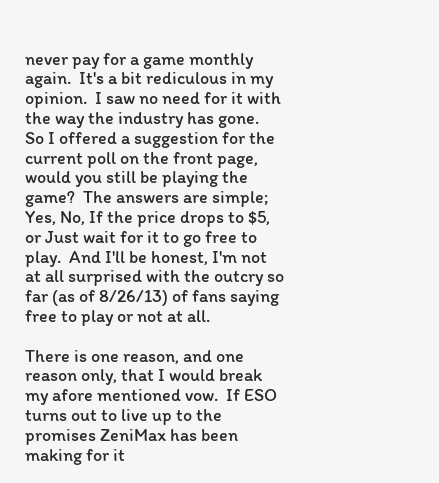never pay for a game monthly again.  It's a bit rediculous in my opinion.  I saw no need for it with the way the industry has gone.  So I offered a suggestion for the current poll on the front page, would you still be playing the game?  The answers are simple; Yes, No, If the price drops to $5, or Just wait for it to go free to play.  And I'll be honest, I'm not at all surprised with the outcry so far (as of 8/26/13) of fans saying free to play or not at all.

There is one reason, and one reason only, that I would break my afore mentioned vow.  If ESO turns out to live up to the promises ZeniMax has been making for it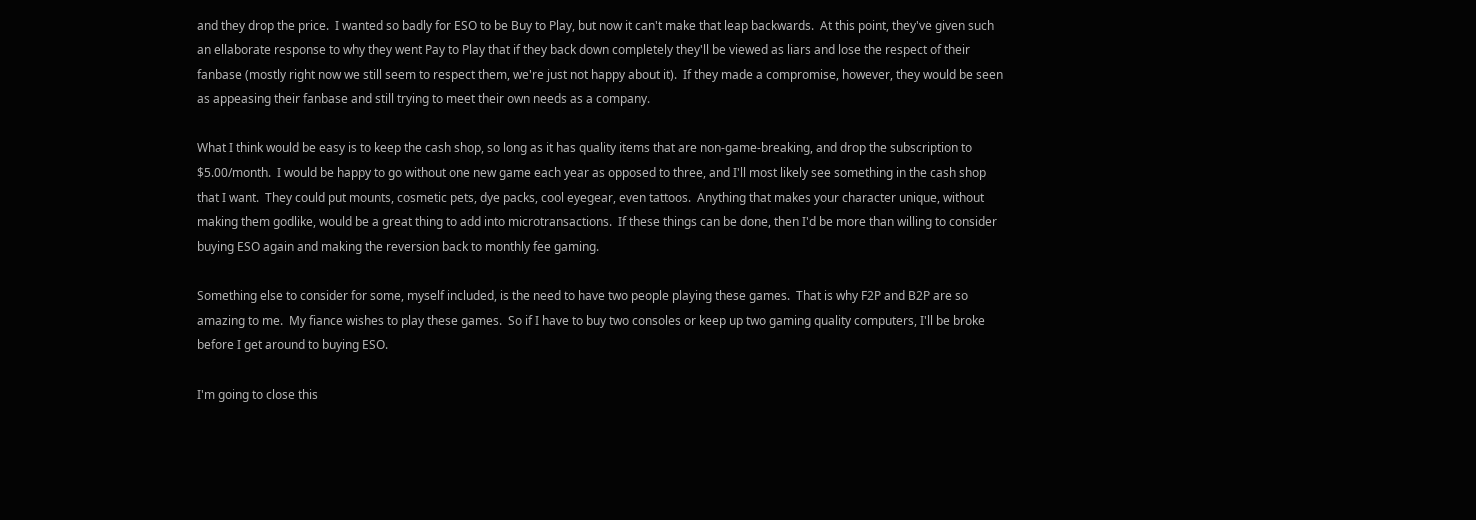and they drop the price.  I wanted so badly for ESO to be Buy to Play, but now it can't make that leap backwards.  At this point, they've given such an ellaborate response to why they went Pay to Play that if they back down completely they'll be viewed as liars and lose the respect of their fanbase (mostly right now we still seem to respect them, we're just not happy about it).  If they made a compromise, however, they would be seen as appeasing their fanbase and still trying to meet their own needs as a company.

What I think would be easy is to keep the cash shop, so long as it has quality items that are non-game-breaking, and drop the subscription to $5.00/month.  I would be happy to go without one new game each year as opposed to three, and I'll most likely see something in the cash shop that I want.  They could put mounts, cosmetic pets, dye packs, cool eyegear, even tattoos.  Anything that makes your character unique, without making them godlike, would be a great thing to add into microtransactions.  If these things can be done, then I'd be more than willing to consider buying ESO again and making the reversion back to monthly fee gaming.

Something else to consider for some, myself included, is the need to have two people playing these games.  That is why F2P and B2P are so amazing to me.  My fiance wishes to play these games.  So if I have to buy two consoles or keep up two gaming quality computers, I'll be broke before I get around to buying ESO.

I'm going to close this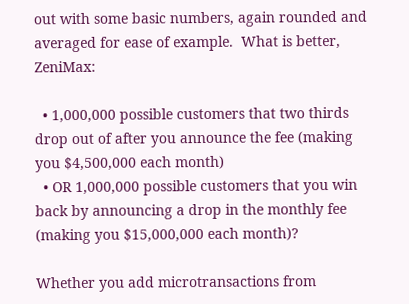out with some basic numbers, again rounded and averaged for ease of example.  What is better, ZeniMax:

  • 1,000,000 possible customers that two thirds drop out of after you announce the fee (making you $4,500,000 each month)
  • OR 1,000,000 possible customers that you win back by announcing a drop in the monthly fee (making you $15,000,000 each month)?

Whether you add microtransactions from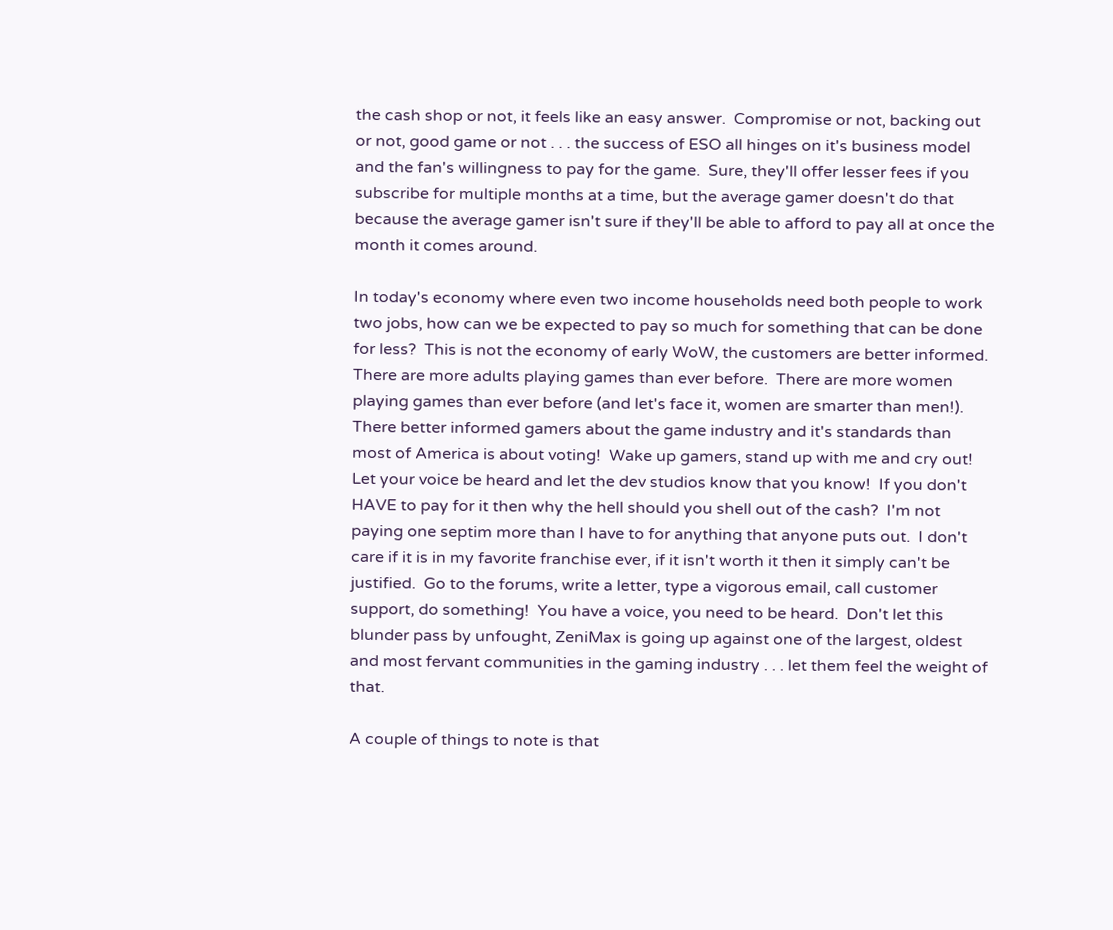the cash shop or not, it feels like an easy answer.  Compromise or not, backing out or not, good game or not . . . the success of ESO all hinges on it's business model and the fan's willingness to pay for the game.  Sure, they'll offer lesser fees if you subscribe for multiple months at a time, but the average gamer doesn't do that because the average gamer isn't sure if they'll be able to afford to pay all at once the month it comes around.

In today's economy where even two income households need both people to work two jobs, how can we be expected to pay so much for something that can be done for less?  This is not the economy of early WoW, the customers are better informed.  There are more adults playing games than ever before.  There are more women playing games than ever before (and let's face it, women are smarter than men!).  There better informed gamers about the game industry and it's standards than most of America is about voting!  Wake up gamers, stand up with me and cry out!  Let your voice be heard and let the dev studios know that you know!  If you don't HAVE to pay for it then why the hell should you shell out of the cash?  I'm not paying one septim more than I have to for anything that anyone puts out.  I don't care if it is in my favorite franchise ever, if it isn't worth it then it simply can't be justified.  Go to the forums, write a letter, type a vigorous email, call customer support, do something!  You have a voice, you need to be heard.  Don't let this blunder pass by unfought, ZeniMax is going up against one of the largest, oldest and most fervant communities in the gaming industry . . . let them feel the weight of that.

A couple of things to note is that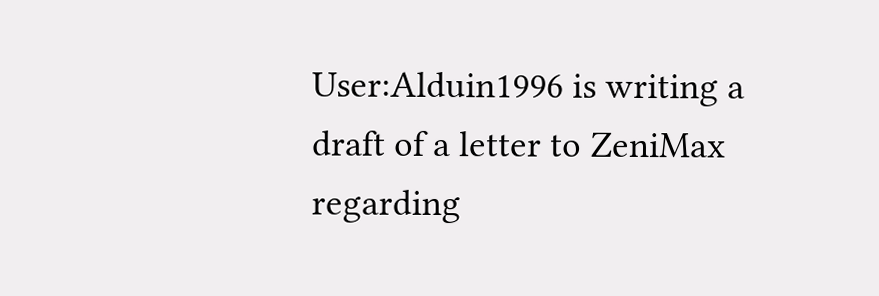User:Alduin1996 is writing a draft of a letter to ZeniMax regarding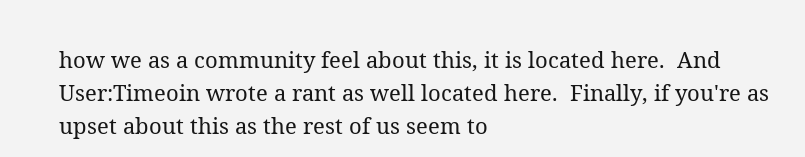how we as a community feel about this, it is located here.  And User:Timeoin wrote a rant as well located here.  Finally, if you're as upset about this as the rest of us seem to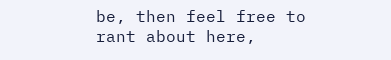be, then feel free to rant about here,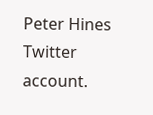Peter Hines Twitter account.